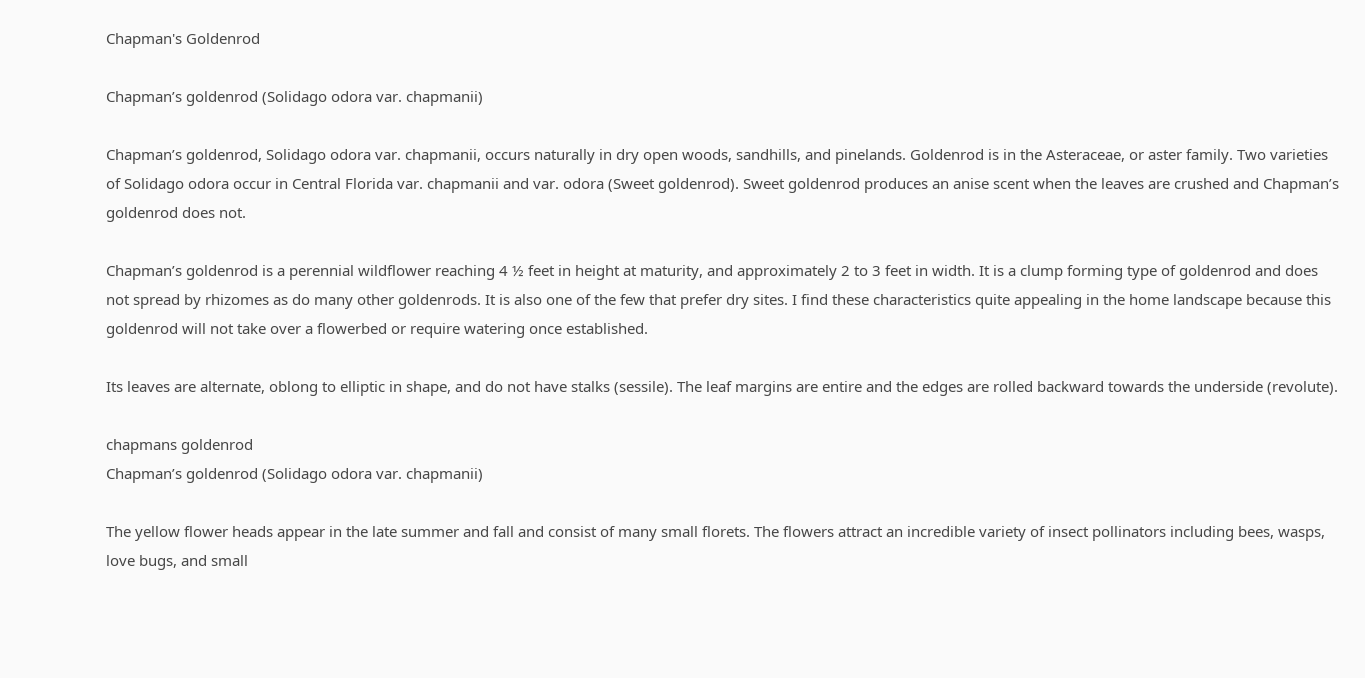Chapman's Goldenrod

Chapman’s goldenrod (Solidago odora var. chapmanii)

Chapman’s goldenrod, Solidago odora var. chapmanii, occurs naturally in dry open woods, sandhills, and pinelands. Goldenrod is in the Asteraceae, or aster family. Two varieties of Solidago odora occur in Central Florida var. chapmanii and var. odora (Sweet goldenrod). Sweet goldenrod produces an anise scent when the leaves are crushed and Chapman’s goldenrod does not.

Chapman’s goldenrod is a perennial wildflower reaching 4 ½ feet in height at maturity, and approximately 2 to 3 feet in width. It is a clump forming type of goldenrod and does not spread by rhizomes as do many other goldenrods. It is also one of the few that prefer dry sites. I find these characteristics quite appealing in the home landscape because this goldenrod will not take over a flowerbed or require watering once established.

Its leaves are alternate, oblong to elliptic in shape, and do not have stalks (sessile). The leaf margins are entire and the edges are rolled backward towards the underside (revolute).

chapmans goldenrod
Chapman’s goldenrod (Solidago odora var. chapmanii)

The yellow flower heads appear in the late summer and fall and consist of many small florets. The flowers attract an incredible variety of insect pollinators including bees, wasps, love bugs, and small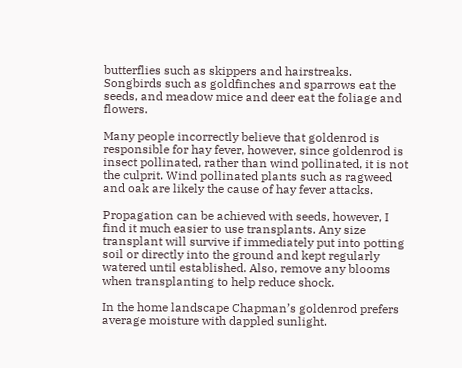butterflies such as skippers and hairstreaks. Songbirds such as goldfinches and sparrows eat the seeds, and meadow mice and deer eat the foliage and flowers.

Many people incorrectly believe that goldenrod is responsible for hay fever, however, since goldenrod is insect pollinated, rather than wind pollinated, it is not the culprit. Wind pollinated plants such as ragweed and oak are likely the cause of hay fever attacks.

Propagation can be achieved with seeds, however, I find it much easier to use transplants. Any size transplant will survive if immediately put into potting soil or directly into the ground and kept regularly watered until established. Also, remove any blooms when transplanting to help reduce shock.

In the home landscape Chapman’s goldenrod prefers average moisture with dappled sunlight.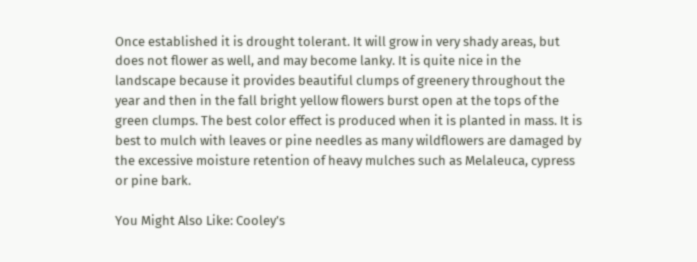Once established it is drought tolerant. It will grow in very shady areas, but does not flower as well, and may become lanky. It is quite nice in the landscape because it provides beautiful clumps of greenery throughout the year and then in the fall bright yellow flowers burst open at the tops of the green clumps. The best color effect is produced when it is planted in mass. It is best to mulch with leaves or pine needles as many wildflowers are damaged by the excessive moisture retention of heavy mulches such as Melaleuca, cypress or pine bark.

You Might Also Like: Cooley’s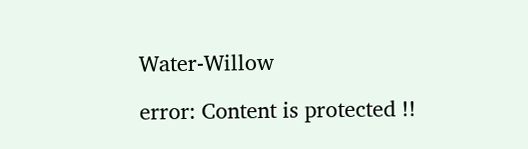Water-Willow

error: Content is protected !!